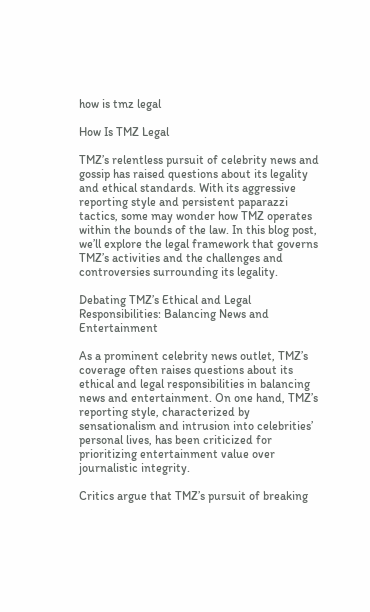how is tmz legal

How Is TMZ Legal

TMZ’s relentless pursuit of celebrity news and gossip has raised questions about its legality and ethical standards. With its aggressive reporting style and persistent paparazzi tactics, some may wonder how TMZ operates within the bounds of the law. In this blog post, we’ll explore the legal framework that governs TMZ’s activities and the challenges and controversies surrounding its legality.

Debating TMZ’s Ethical and Legal Responsibilities: Balancing News and Entertainment

As a prominent celebrity news outlet, TMZ’s coverage often raises questions about its ethical and legal responsibilities in balancing news and entertainment. On one hand, TMZ’s reporting style, characterized by sensationalism and intrusion into celebrities’ personal lives, has been criticized for prioritizing entertainment value over journalistic integrity.

Critics argue that TMZ’s pursuit of breaking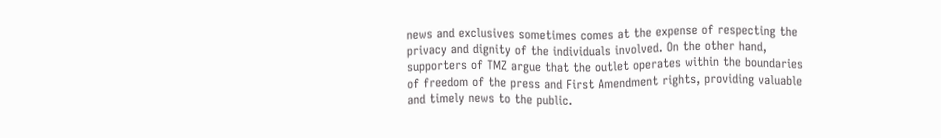news and exclusives sometimes comes at the expense of respecting the privacy and dignity of the individuals involved. On the other hand, supporters of TMZ argue that the outlet operates within the boundaries of freedom of the press and First Amendment rights, providing valuable and timely news to the public.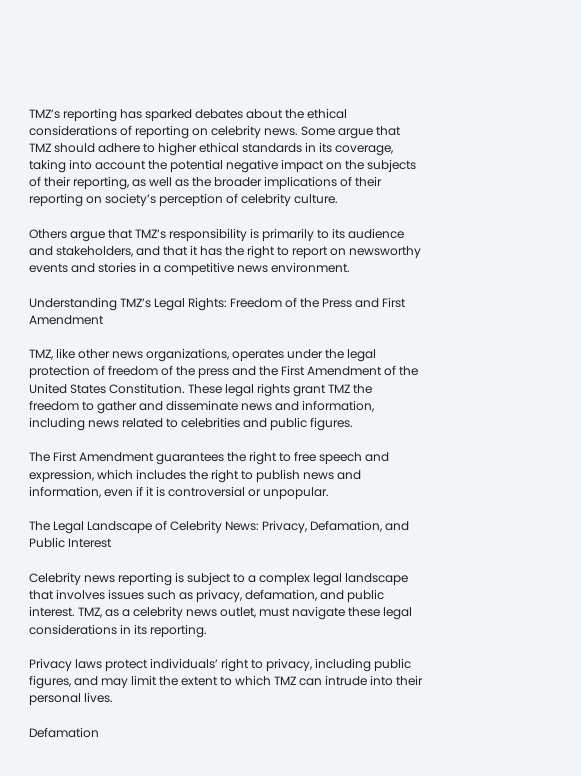TMZ’s reporting has sparked debates about the ethical considerations of reporting on celebrity news. Some argue that TMZ should adhere to higher ethical standards in its coverage, taking into account the potential negative impact on the subjects of their reporting, as well as the broader implications of their reporting on society’s perception of celebrity culture.

Others argue that TMZ’s responsibility is primarily to its audience and stakeholders, and that it has the right to report on newsworthy events and stories in a competitive news environment.

Understanding TMZ’s Legal Rights: Freedom of the Press and First Amendment

TMZ, like other news organizations, operates under the legal protection of freedom of the press and the First Amendment of the United States Constitution. These legal rights grant TMZ the freedom to gather and disseminate news and information, including news related to celebrities and public figures.

The First Amendment guarantees the right to free speech and expression, which includes the right to publish news and information, even if it is controversial or unpopular.

The Legal Landscape of Celebrity News: Privacy, Defamation, and Public Interest

Celebrity news reporting is subject to a complex legal landscape that involves issues such as privacy, defamation, and public interest. TMZ, as a celebrity news outlet, must navigate these legal considerations in its reporting.

Privacy laws protect individuals’ right to privacy, including public figures, and may limit the extent to which TMZ can intrude into their personal lives.

Defamation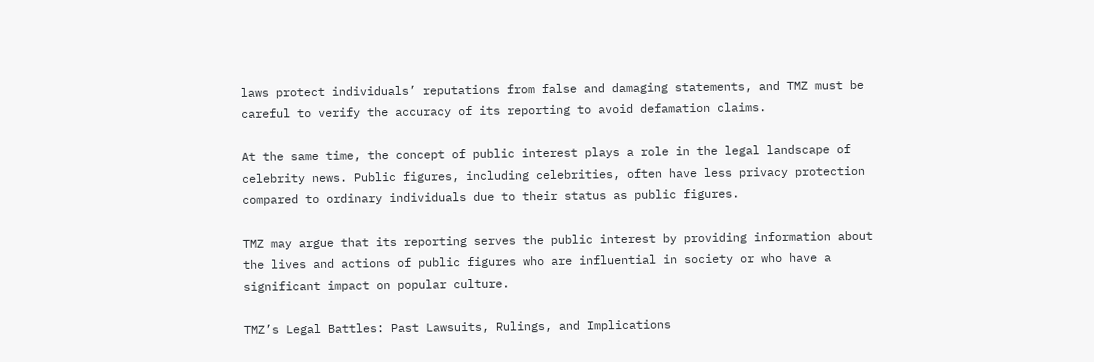laws protect individuals’ reputations from false and damaging statements, and TMZ must be careful to verify the accuracy of its reporting to avoid defamation claims.

At the same time, the concept of public interest plays a role in the legal landscape of celebrity news. Public figures, including celebrities, often have less privacy protection compared to ordinary individuals due to their status as public figures.

TMZ may argue that its reporting serves the public interest by providing information about the lives and actions of public figures who are influential in society or who have a significant impact on popular culture.

TMZ’s Legal Battles: Past Lawsuits, Rulings, and Implications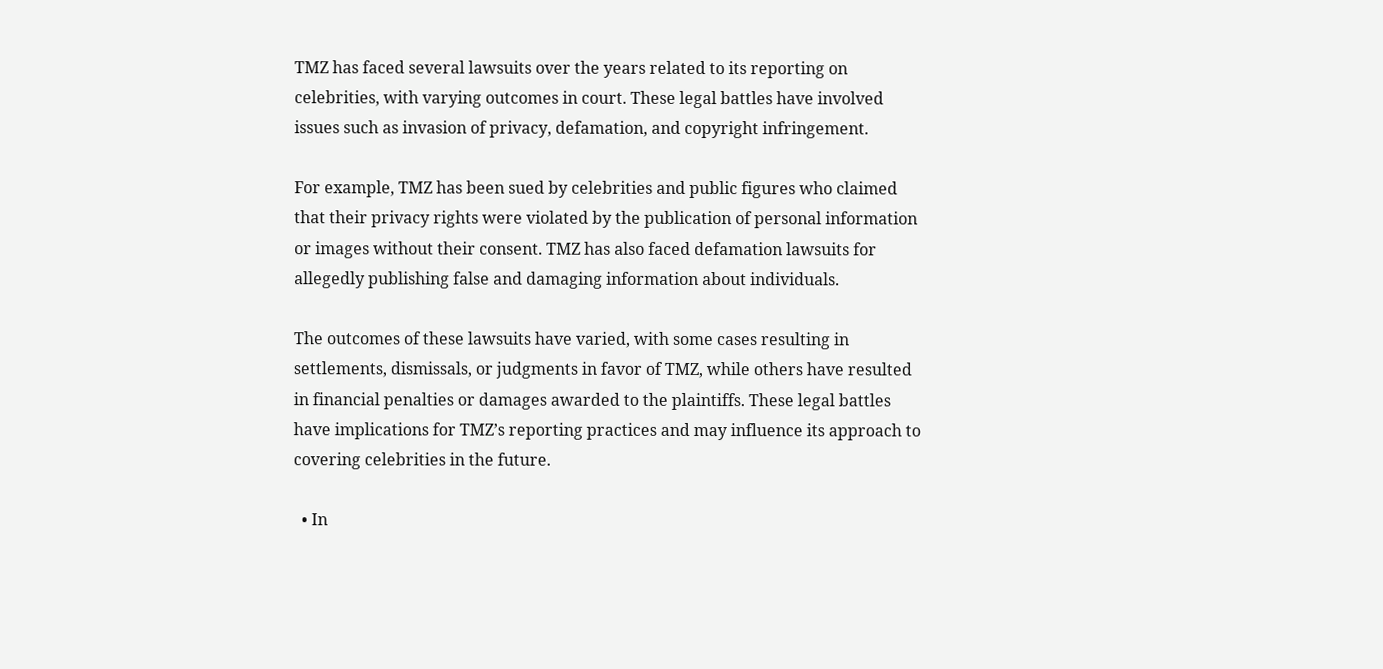TMZ has faced several lawsuits over the years related to its reporting on celebrities, with varying outcomes in court. These legal battles have involved issues such as invasion of privacy, defamation, and copyright infringement.

For example, TMZ has been sued by celebrities and public figures who claimed that their privacy rights were violated by the publication of personal information or images without their consent. TMZ has also faced defamation lawsuits for allegedly publishing false and damaging information about individuals.

The outcomes of these lawsuits have varied, with some cases resulting in settlements, dismissals, or judgments in favor of TMZ, while others have resulted in financial penalties or damages awarded to the plaintiffs. These legal battles have implications for TMZ’s reporting practices and may influence its approach to covering celebrities in the future.

  • In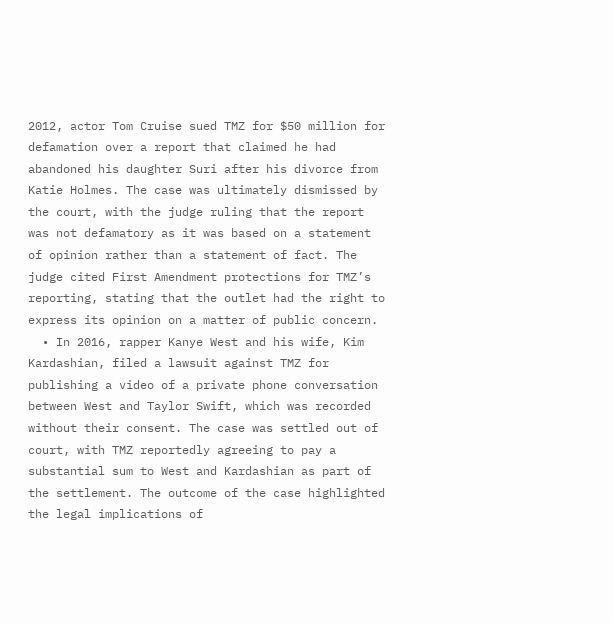2012, actor Tom Cruise sued TMZ for $50 million for defamation over a report that claimed he had abandoned his daughter Suri after his divorce from Katie Holmes. The case was ultimately dismissed by the court, with the judge ruling that the report was not defamatory as it was based on a statement of opinion rather than a statement of fact. The judge cited First Amendment protections for TMZ’s reporting, stating that the outlet had the right to express its opinion on a matter of public concern.
  • In 2016, rapper Kanye West and his wife, Kim Kardashian, filed a lawsuit against TMZ for publishing a video of a private phone conversation between West and Taylor Swift, which was recorded without their consent. The case was settled out of court, with TMZ reportedly agreeing to pay a substantial sum to West and Kardashian as part of the settlement. The outcome of the case highlighted the legal implications of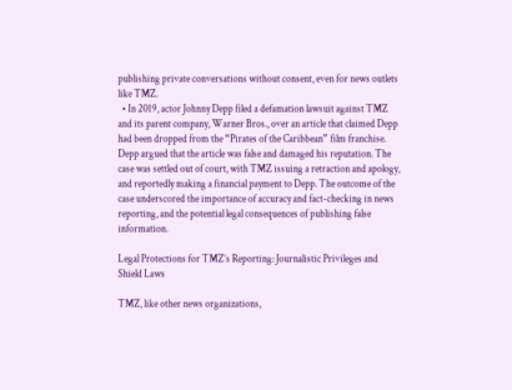publishing private conversations without consent, even for news outlets like TMZ.
  • In 2019, actor Johnny Depp filed a defamation lawsuit against TMZ and its parent company, Warner Bros., over an article that claimed Depp had been dropped from the “Pirates of the Caribbean” film franchise. Depp argued that the article was false and damaged his reputation. The case was settled out of court, with TMZ issuing a retraction and apology, and reportedly making a financial payment to Depp. The outcome of the case underscored the importance of accuracy and fact-checking in news reporting, and the potential legal consequences of publishing false information.

Legal Protections for TMZ’s Reporting: Journalistic Privileges and Shield Laws

TMZ, like other news organizations,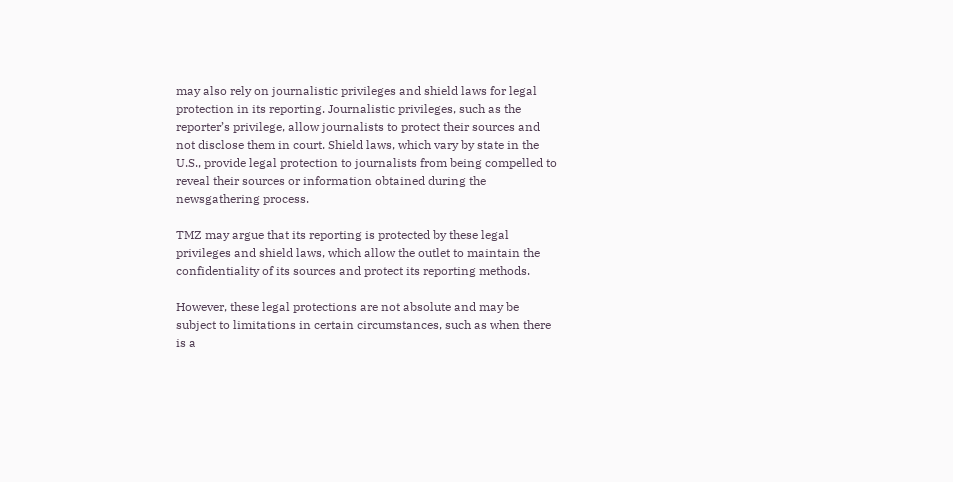may also rely on journalistic privileges and shield laws for legal protection in its reporting. Journalistic privileges, such as the reporter’s privilege, allow journalists to protect their sources and not disclose them in court. Shield laws, which vary by state in the U.S., provide legal protection to journalists from being compelled to reveal their sources or information obtained during the newsgathering process.

TMZ may argue that its reporting is protected by these legal privileges and shield laws, which allow the outlet to maintain the confidentiality of its sources and protect its reporting methods.

However, these legal protections are not absolute and may be subject to limitations in certain circumstances, such as when there is a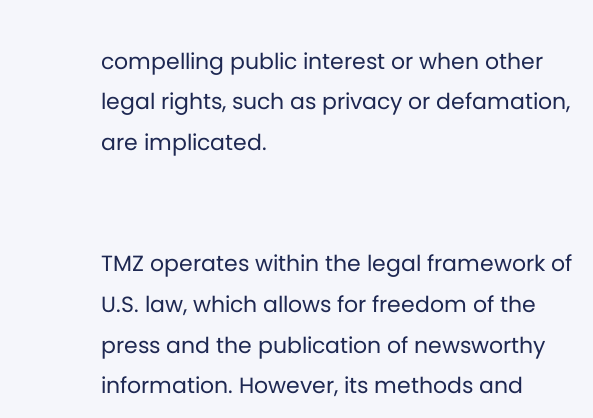compelling public interest or when other legal rights, such as privacy or defamation, are implicated.


TMZ operates within the legal framework of U.S. law, which allows for freedom of the press and the publication of newsworthy information. However, its methods and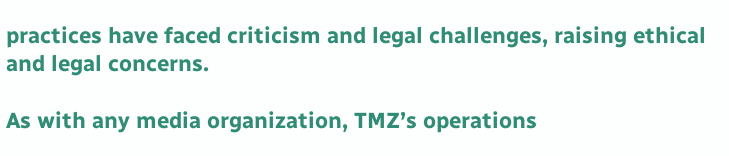practices have faced criticism and legal challenges, raising ethical and legal concerns.

As with any media organization, TMZ’s operations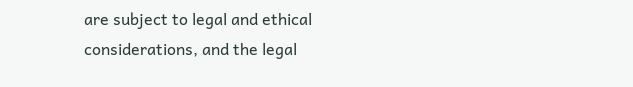are subject to legal and ethical considerations, and the legal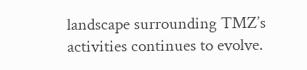landscape surrounding TMZ’s activities continues to evolve.